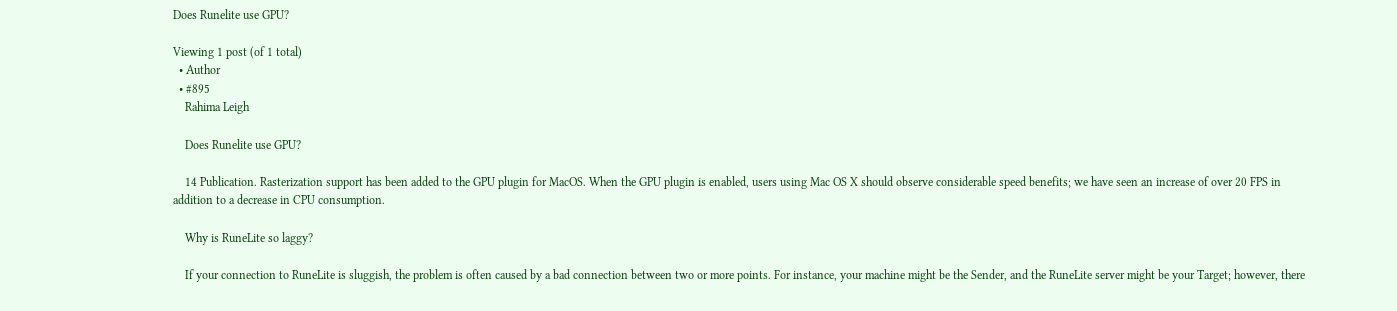Does Runelite use GPU?

Viewing 1 post (of 1 total)
  • Author
  • #895
    Rahima Leigh

    Does Runelite use GPU?

    14 Publication. Rasterization support has been added to the GPU plugin for MacOS. When the GPU plugin is enabled, users using Mac OS X should observe considerable speed benefits; we have seen an increase of over 20 FPS in addition to a decrease in CPU consumption.

    Why is RuneLite so laggy?

    If your connection to RuneLite is sluggish, the problem is often caused by a bad connection between two or more points. For instance, your machine might be the Sender, and the RuneLite server might be your Target; however, there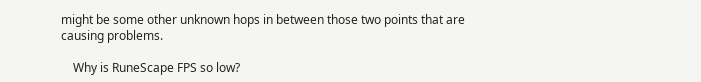might be some other unknown hops in between those two points that are causing problems.

    Why is RuneScape FPS so low?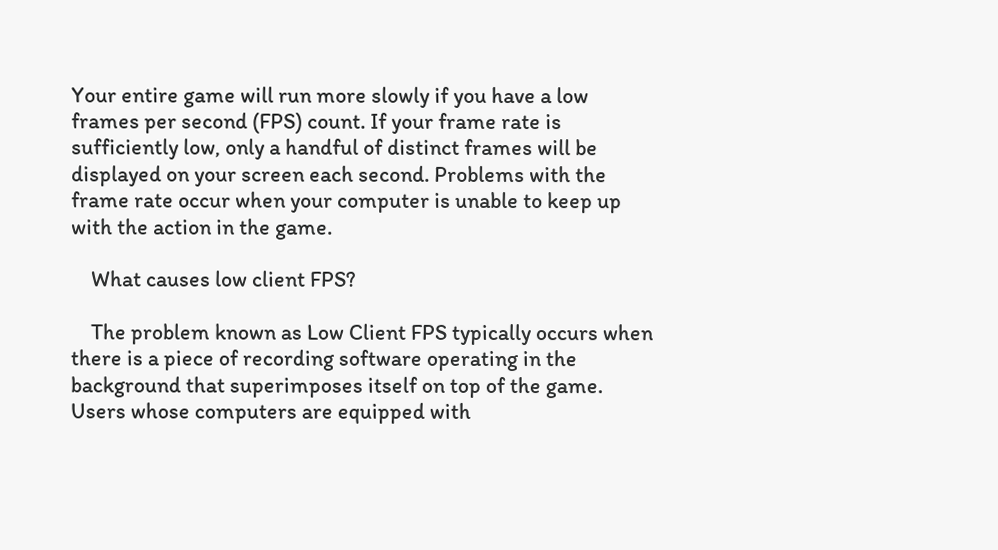Your entire game will run more slowly if you have a low frames per second (FPS) count. If your frame rate is sufficiently low, only a handful of distinct frames will be displayed on your screen each second. Problems with the frame rate occur when your computer is unable to keep up with the action in the game.

    What causes low client FPS?

    The problem known as Low Client FPS typically occurs when there is a piece of recording software operating in the background that superimposes itself on top of the game. Users whose computers are equipped with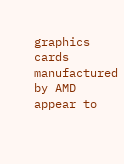graphics cards manufactured by AMD appear to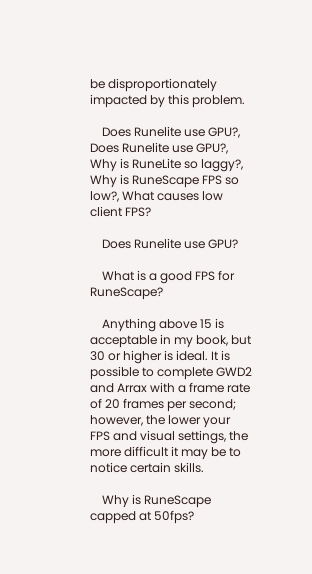be disproportionately impacted by this problem.

    Does Runelite use GPU?, Does Runelite use GPU?, Why is RuneLite so laggy?, Why is RuneScape FPS so low?, What causes low client FPS?

    Does Runelite use GPU?

    What is a good FPS for RuneScape?

    Anything above 15 is acceptable in my book, but 30 or higher is ideal. It is possible to complete GWD2 and Arrax with a frame rate of 20 frames per second; however, the lower your FPS and visual settings, the more difficult it may be to notice certain skills.

    Why is RuneScape capped at 50fps?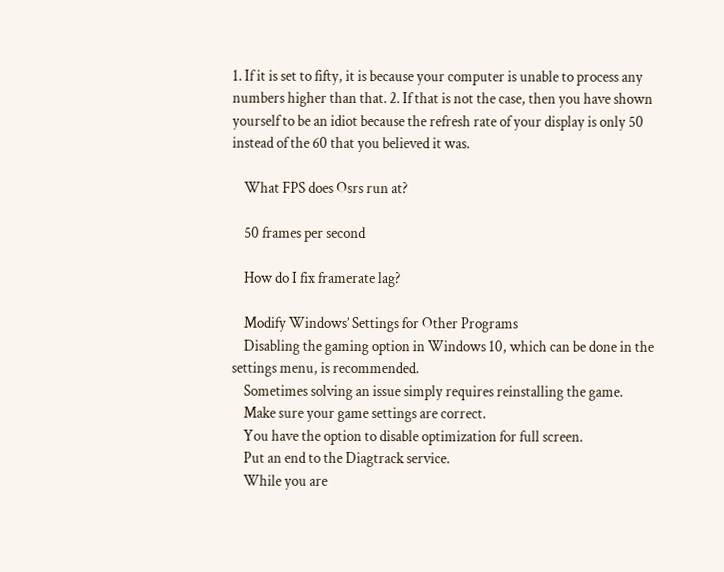1. If it is set to fifty, it is because your computer is unable to process any numbers higher than that. 2. If that is not the case, then you have shown yourself to be an idiot because the refresh rate of your display is only 50 instead of the 60 that you believed it was.

    What FPS does Osrs run at?

    50 frames per second

    How do I fix framerate lag?

    Modify Windows’ Settings for Other Programs
    Disabling the gaming option in Windows 10, which can be done in the settings menu, is recommended.
    Sometimes solving an issue simply requires reinstalling the game.
    Make sure your game settings are correct.
    You have the option to disable optimization for full screen.
    Put an end to the Diagtrack service.
    While you are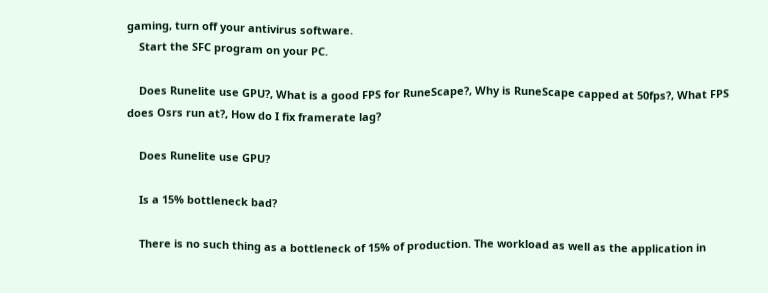gaming, turn off your antivirus software.
    Start the SFC program on your PC.

    Does Runelite use GPU?, What is a good FPS for RuneScape?, Why is RuneScape capped at 50fps?, What FPS does Osrs run at?, How do I fix framerate lag?

    Does Runelite use GPU?

    Is a 15% bottleneck bad?

    There is no such thing as a bottleneck of 15% of production. The workload as well as the application in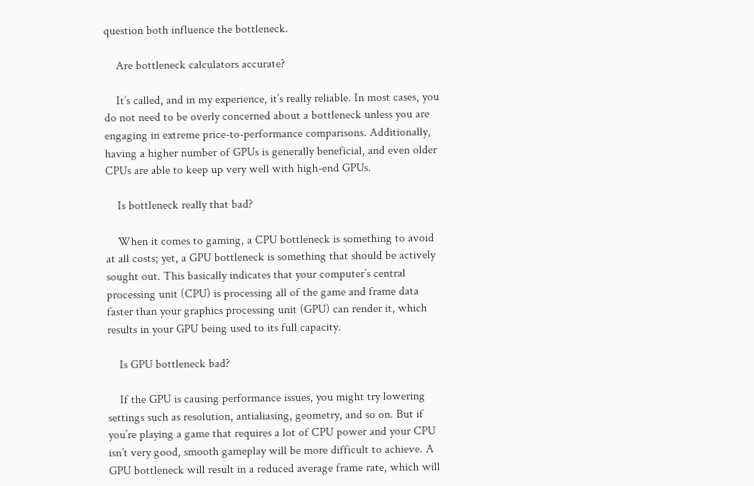question both influence the bottleneck.

    Are bottleneck calculators accurate?

    It’s called, and in my experience, it’s really reliable. In most cases, you do not need to be overly concerned about a bottleneck unless you are engaging in extreme price-to-performance comparisons. Additionally, having a higher number of GPUs is generally beneficial, and even older CPUs are able to keep up very well with high-end GPUs.

    Is bottleneck really that bad?

    When it comes to gaming, a CPU bottleneck is something to avoid at all costs; yet, a GPU bottleneck is something that should be actively sought out. This basically indicates that your computer’s central processing unit (CPU) is processing all of the game and frame data faster than your graphics processing unit (GPU) can render it, which results in your GPU being used to its full capacity.

    Is GPU bottleneck bad?

    If the GPU is causing performance issues, you might try lowering settings such as resolution, antialiasing, geometry, and so on. But if you’re playing a game that requires a lot of CPU power and your CPU isn’t very good, smooth gameplay will be more difficult to achieve. A GPU bottleneck will result in a reduced average frame rate, which will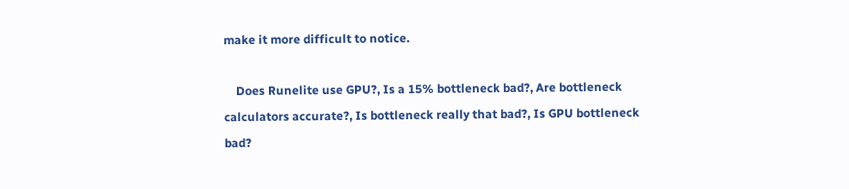make it more difficult to notice.

    Does Runelite use GPU?, Is a 15% bottleneck bad?, Are bottleneck calculators accurate?, Is bottleneck really that bad?, Is GPU bottleneck bad?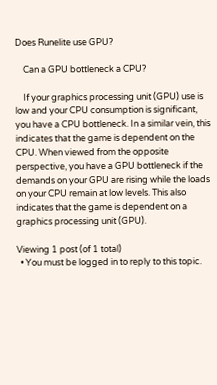Does Runelite use GPU?

    Can a GPU bottleneck a CPU?

    If your graphics processing unit (GPU) use is low and your CPU consumption is significant, you have a CPU bottleneck. In a similar vein, this indicates that the game is dependent on the CPU. When viewed from the opposite perspective, you have a GPU bottleneck if the demands on your GPU are rising while the loads on your CPU remain at low levels. This also indicates that the game is dependent on a graphics processing unit (GPU).

Viewing 1 post (of 1 total)
  • You must be logged in to reply to this topic.